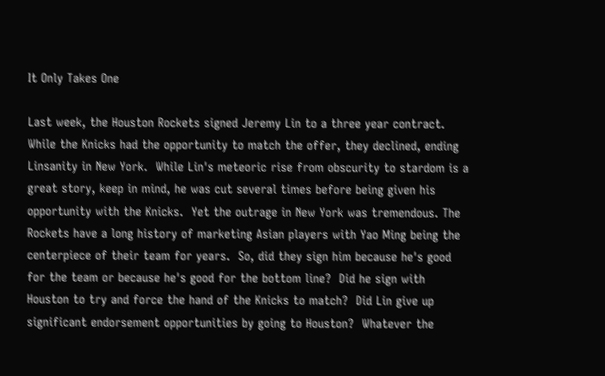It Only Takes One

Last week, the Houston Rockets signed Jeremy Lin to a three year contract. While the Knicks had the opportunity to match the offer, they declined, ending Linsanity in New York.  While Lin's meteoric rise from obscurity to stardom is a great story, keep in mind, he was cut several times before being given his opportunity with the Knicks.  Yet the outrage in New York was tremendous. The Rockets have a long history of marketing Asian players with Yao Ming being the centerpiece of their team for years.  So, did they sign him because he's good for the team or because he's good for the bottom line?  Did he sign with Houston to try and force the hand of the Knicks to match?  Did Lin give up significant endorsement opportunities by going to Houston?  Whatever the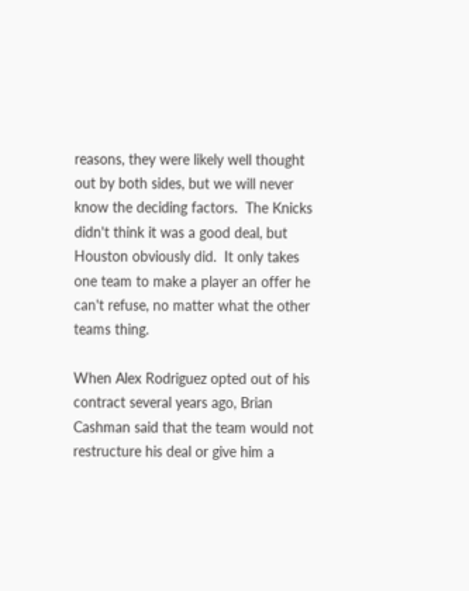reasons, they were likely well thought out by both sides, but we will never know the deciding factors.  The Knicks didn't think it was a good deal, but Houston obviously did.  It only takes one team to make a player an offer he can't refuse, no matter what the other teams thing.

When Alex Rodriguez opted out of his contract several years ago, Brian Cashman said that the team would not restructure his deal or give him a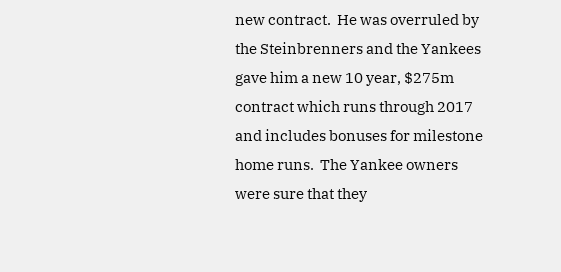new contract.  He was overruled by the Steinbrenners and the Yankees gave him a new 10 year, $275m contract which runs through 2017 and includes bonuses for milestone home runs.  The Yankee owners were sure that they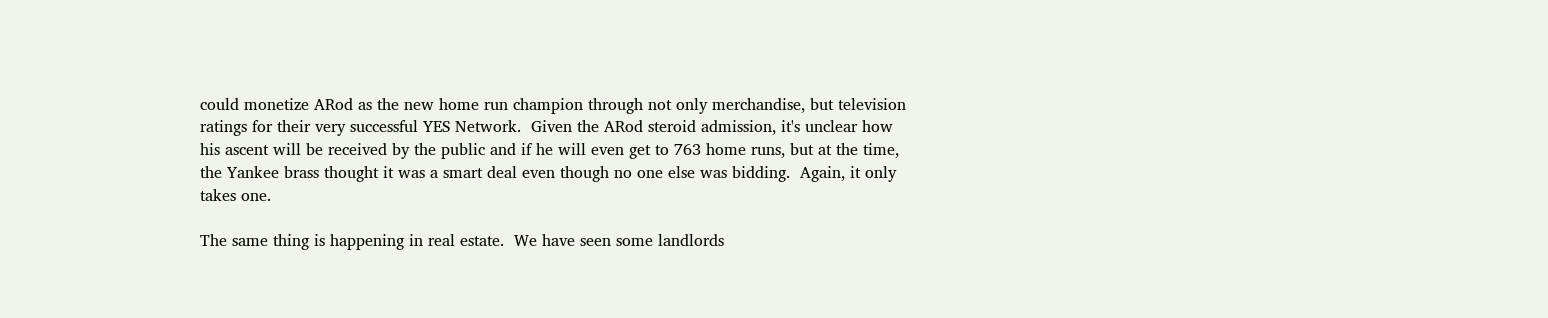could monetize ARod as the new home run champion through not only merchandise, but television ratings for their very successful YES Network.  Given the ARod steroid admission, it's unclear how his ascent will be received by the public and if he will even get to 763 home runs, but at the time, the Yankee brass thought it was a smart deal even though no one else was bidding.  Again, it only takes one.

The same thing is happening in real estate.  We have seen some landlords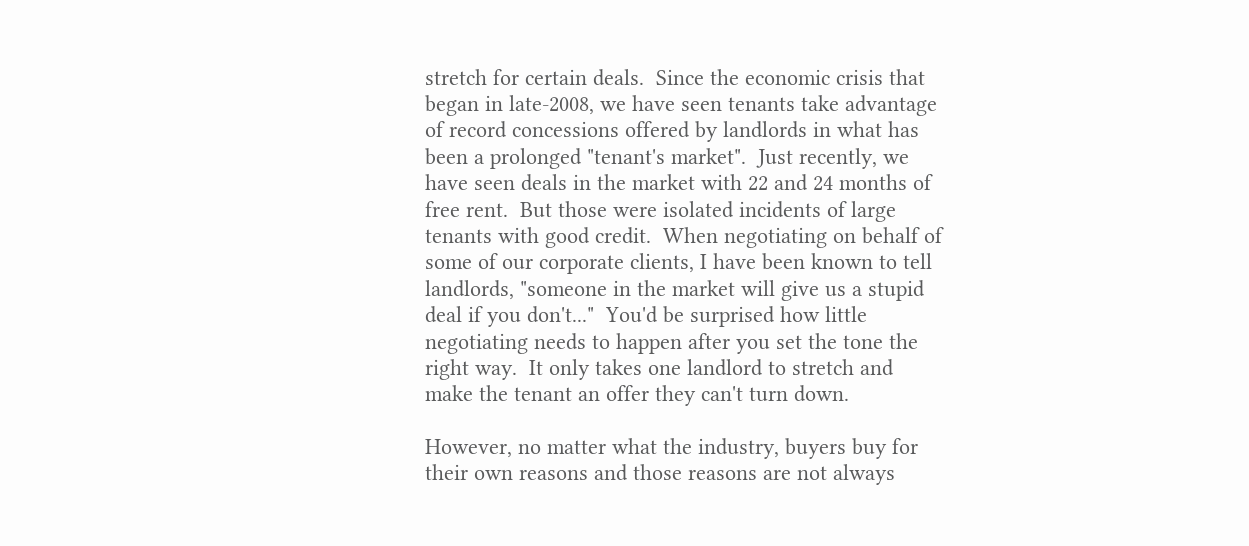stretch for certain deals.  Since the economic crisis that began in late-2008, we have seen tenants take advantage of record concessions offered by landlords in what has been a prolonged "tenant's market".  Just recently, we have seen deals in the market with 22 and 24 months of free rent.  But those were isolated incidents of large tenants with good credit.  When negotiating on behalf of some of our corporate clients, I have been known to tell landlords, "someone in the market will give us a stupid deal if you don't..."  You'd be surprised how little negotiating needs to happen after you set the tone the right way.  It only takes one landlord to stretch and make the tenant an offer they can't turn down.

However, no matter what the industry, buyers buy for their own reasons and those reasons are not always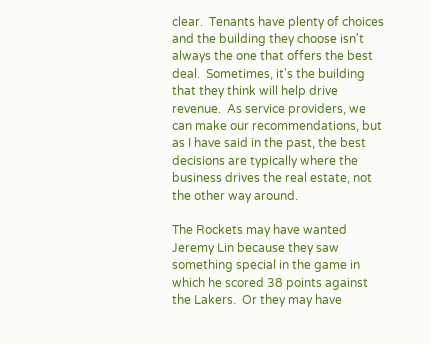clear.  Tenants have plenty of choices and the building they choose isn't always the one that offers the best deal.  Sometimes, it's the building that they think will help drive revenue.  As service providers, we can make our recommendations, but as I have said in the past, the best decisions are typically where the business drives the real estate, not the other way around.

The Rockets may have wanted Jeremy Lin because they saw something special in the game in which he scored 38 points against the Lakers.  Or they may have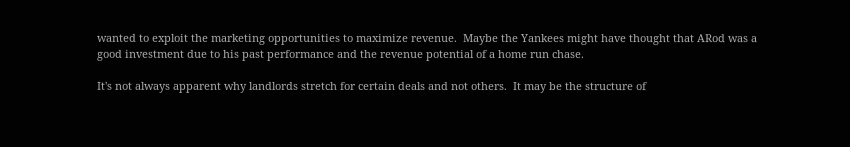wanted to exploit the marketing opportunities to maximize revenue.  Maybe the Yankees might have thought that ARod was a good investment due to his past performance and the revenue potential of a home run chase.

It's not always apparent why landlords stretch for certain deals and not others.  It may be the structure of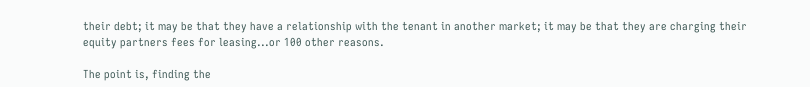their debt; it may be that they have a relationship with the tenant in another market; it may be that they are charging their equity partners fees for leasing...or 100 other reasons.

The point is, finding the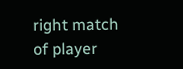right match of player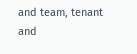and team, tenant and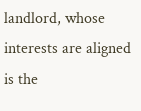landlord, whose interests are aligned is the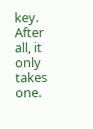key.  After all, it only takes one.